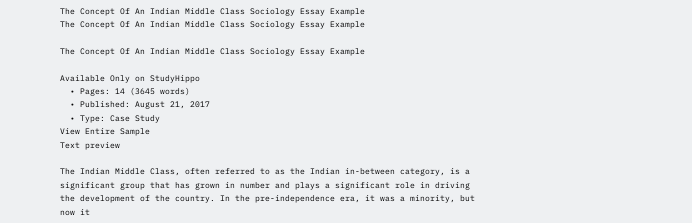The Concept Of An Indian Middle Class Sociology Essay Example
The Concept Of An Indian Middle Class Sociology Essay Example

The Concept Of An Indian Middle Class Sociology Essay Example

Available Only on StudyHippo
  • Pages: 14 (3645 words)
  • Published: August 21, 2017
  • Type: Case Study
View Entire Sample
Text preview

The Indian Middle Class, often referred to as the Indian in-between category, is a significant group that has grown in number and plays a significant role in driving the development of the country. In the pre-independence era, it was a minority, but now it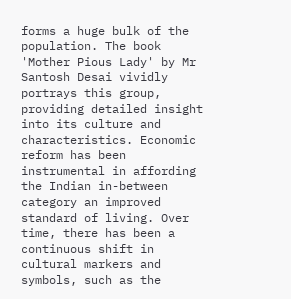forms a huge bulk of the population. The book 'Mother Pious Lady' by Mr Santosh Desai vividly portrays this group, providing detailed insight into its culture and characteristics. Economic reform has been instrumental in affording the Indian in-between category an improved standard of living. Over time, there has been a continuous shift in cultural markers and symbols, such as the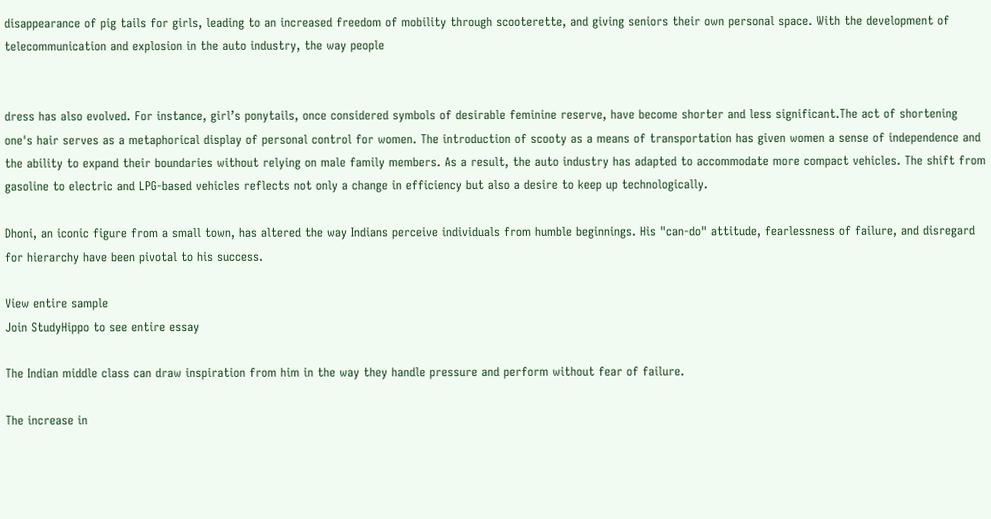disappearance of pig tails for girls, leading to an increased freedom of mobility through scooterette, and giving seniors their own personal space. With the development of telecommunication and explosion in the auto industry, the way people


dress has also evolved. For instance, girl’s ponytails, once considered symbols of desirable feminine reserve, have become shorter and less significant.The act of shortening one's hair serves as a metaphorical display of personal control for women. The introduction of scooty as a means of transportation has given women a sense of independence and the ability to expand their boundaries without relying on male family members. As a result, the auto industry has adapted to accommodate more compact vehicles. The shift from gasoline to electric and LPG-based vehicles reflects not only a change in efficiency but also a desire to keep up technologically.

Dhoni, an iconic figure from a small town, has altered the way Indians perceive individuals from humble beginnings. His "can-do" attitude, fearlessness of failure, and disregard for hierarchy have been pivotal to his success.

View entire sample
Join StudyHippo to see entire essay

The Indian middle class can draw inspiration from him in the way they handle pressure and perform without fear of failure.

The increase in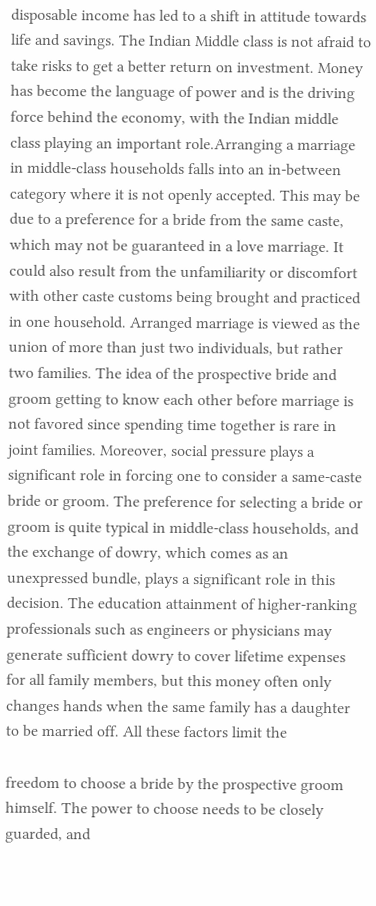disposable income has led to a shift in attitude towards life and savings. The Indian Middle class is not afraid to take risks to get a better return on investment. Money has become the language of power and is the driving force behind the economy, with the Indian middle class playing an important role.Arranging a marriage in middle-class households falls into an in-between category where it is not openly accepted. This may be due to a preference for a bride from the same caste, which may not be guaranteed in a love marriage. It could also result from the unfamiliarity or discomfort with other caste customs being brought and practiced in one household. Arranged marriage is viewed as the union of more than just two individuals, but rather two families. The idea of the prospective bride and groom getting to know each other before marriage is not favored since spending time together is rare in joint families. Moreover, social pressure plays a significant role in forcing one to consider a same-caste bride or groom. The preference for selecting a bride or groom is quite typical in middle-class households, and the exchange of dowry, which comes as an unexpressed bundle, plays a significant role in this decision. The education attainment of higher-ranking professionals such as engineers or physicians may generate sufficient dowry to cover lifetime expenses for all family members, but this money often only changes hands when the same family has a daughter to be married off. All these factors limit the

freedom to choose a bride by the prospective groom himself. The power to choose needs to be closely guarded, and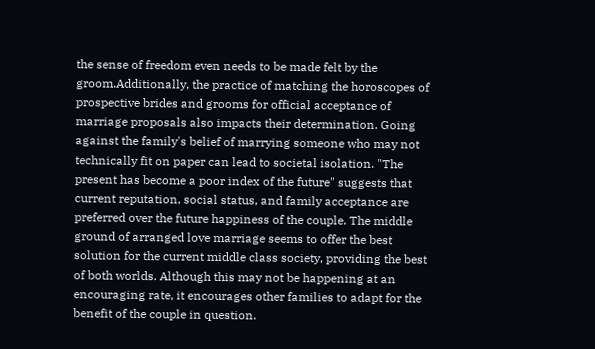the sense of freedom even needs to be made felt by the groom.Additionally, the practice of matching the horoscopes of prospective brides and grooms for official acceptance of marriage proposals also impacts their determination. Going against the family's belief of marrying someone who may not technically fit on paper can lead to societal isolation. "The present has become a poor index of the future" suggests that current reputation, social status, and family acceptance are preferred over the future happiness of the couple. The middle ground of arranged love marriage seems to offer the best solution for the current middle class society, providing the best of both worlds. Although this may not be happening at an encouraging rate, it encourages other families to adapt for the benefit of the couple in question.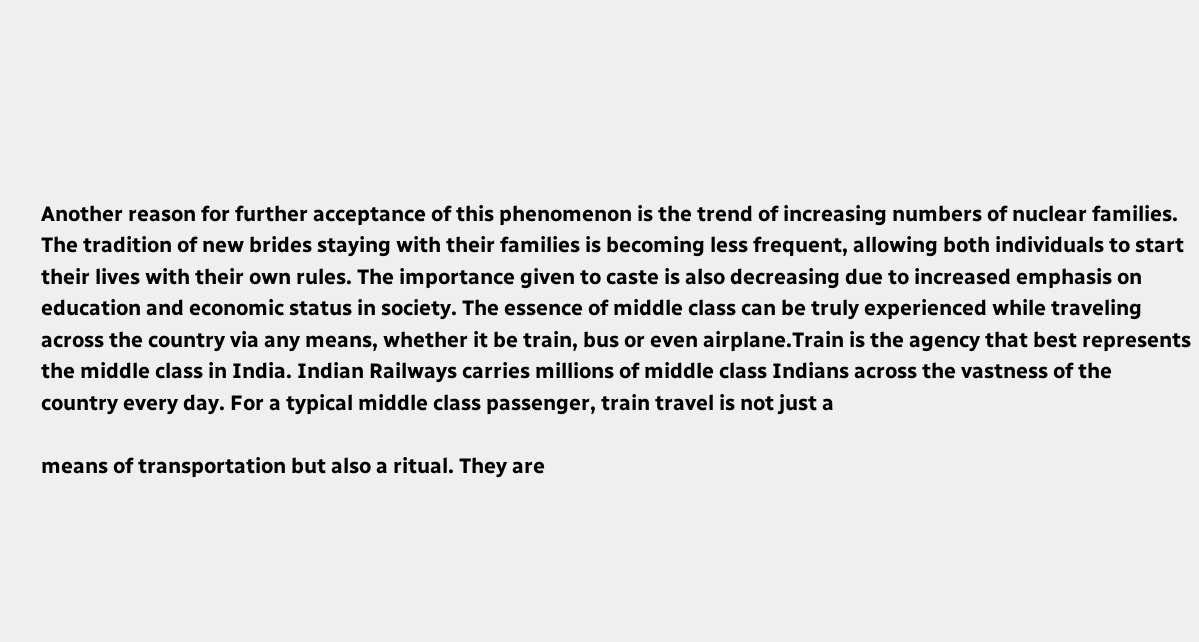Another reason for further acceptance of this phenomenon is the trend of increasing numbers of nuclear families. The tradition of new brides staying with their families is becoming less frequent, allowing both individuals to start their lives with their own rules. The importance given to caste is also decreasing due to increased emphasis on education and economic status in society. The essence of middle class can be truly experienced while traveling across the country via any means, whether it be train, bus or even airplane.Train is the agency that best represents the middle class in India. Indian Railways carries millions of middle class Indians across the vastness of the country every day. For a typical middle class passenger, train travel is not just a

means of transportation but also a ritual. They are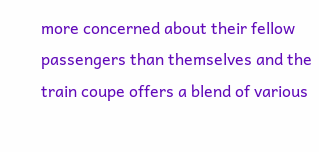more concerned about their fellow passengers than themselves and the train coupe offers a blend of various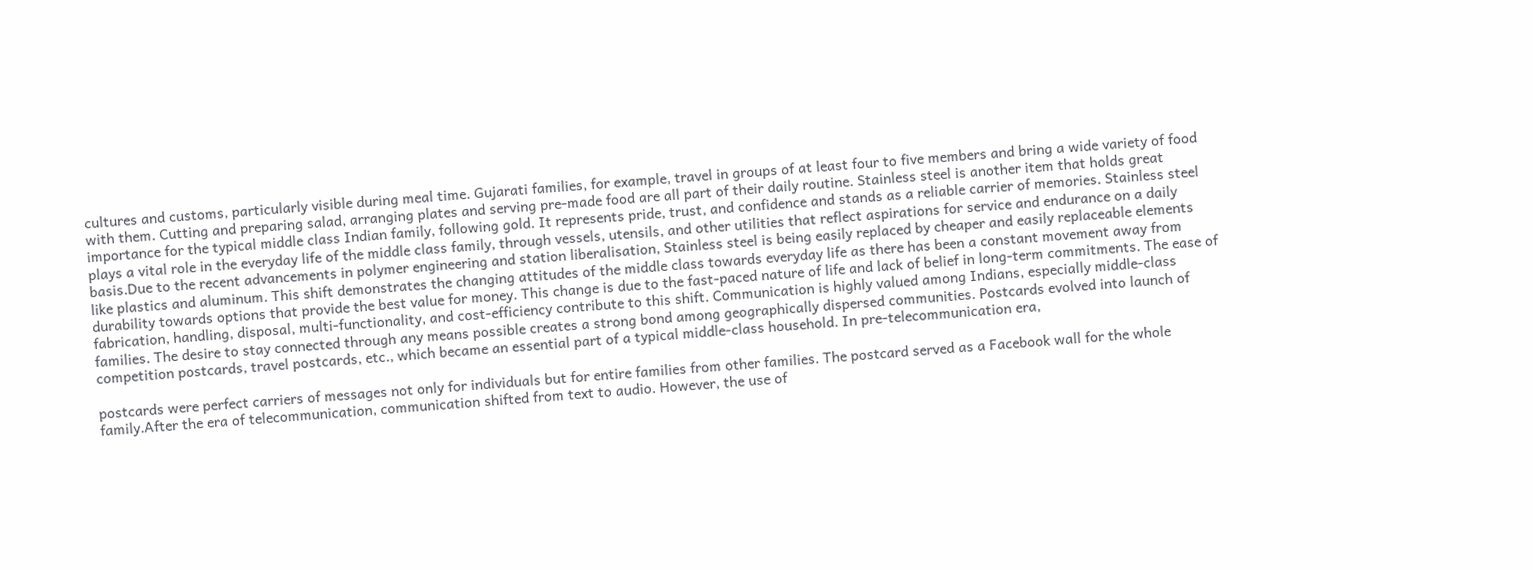cultures and customs, particularly visible during meal time. Gujarati families, for example, travel in groups of at least four to five members and bring a wide variety of food with them. Cutting and preparing salad, arranging plates and serving pre-made food are all part of their daily routine. Stainless steel is another item that holds great importance for the typical middle class Indian family, following gold. It represents pride, trust, and confidence and stands as a reliable carrier of memories. Stainless steel plays a vital role in the everyday life of the middle class family, through vessels, utensils, and other utilities that reflect aspirations for service and endurance on a daily basis.Due to the recent advancements in polymer engineering and station liberalisation, Stainless steel is being easily replaced by cheaper and easily replaceable elements like plastics and aluminum. This shift demonstrates the changing attitudes of the middle class towards everyday life as there has been a constant movement away from durability towards options that provide the best value for money. This change is due to the fast-paced nature of life and lack of belief in long-term commitments. The ease of fabrication, handling, disposal, multi-functionality, and cost-efficiency contribute to this shift. Communication is highly valued among Indians, especially middle-class families. The desire to stay connected through any means possible creates a strong bond among geographically dispersed communities. Postcards evolved into launch of competition postcards, travel postcards, etc., which became an essential part of a typical middle-class household. In pre-telecommunication era,

postcards were perfect carriers of messages not only for individuals but for entire families from other families. The postcard served as a Facebook wall for the whole family.After the era of telecommunication, communication shifted from text to audio. However, the use of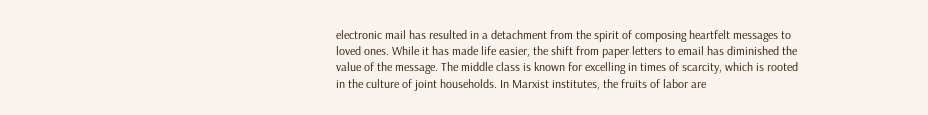electronic mail has resulted in a detachment from the spirit of composing heartfelt messages to loved ones. While it has made life easier, the shift from paper letters to email has diminished the value of the message. The middle class is known for excelling in times of scarcity, which is rooted in the culture of joint households. In Marxist institutes, the fruits of labor are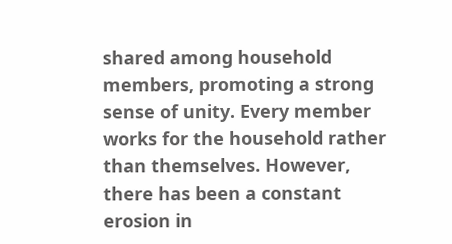shared among household members, promoting a strong sense of unity. Every member works for the household rather than themselves. However, there has been a constant erosion in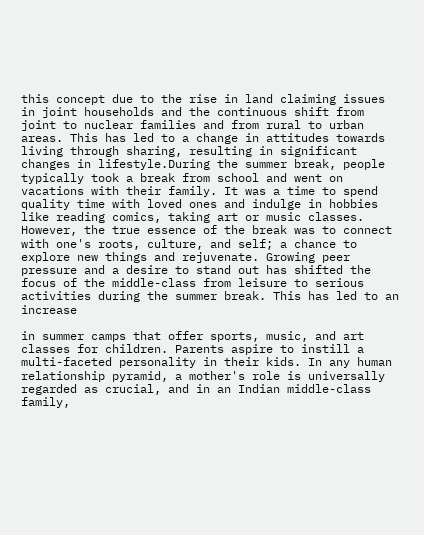this concept due to the rise in land claiming issues in joint households and the continuous shift from joint to nuclear families and from rural to urban areas. This has led to a change in attitudes towards living through sharing, resulting in significant changes in lifestyle.During the summer break, people typically took a break from school and went on vacations with their family. It was a time to spend quality time with loved ones and indulge in hobbies like reading comics, taking art or music classes. However, the true essence of the break was to connect with one's roots, culture, and self; a chance to explore new things and rejuvenate. Growing peer pressure and a desire to stand out has shifted the focus of the middle-class from leisure to serious activities during the summer break. This has led to an increase

in summer camps that offer sports, music, and art classes for children. Parents aspire to instill a multi-faceted personality in their kids. In any human relationship pyramid, a mother's role is universally regarded as crucial, and in an Indian middle-class family,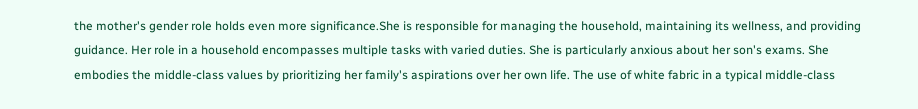the mother's gender role holds even more significance.She is responsible for managing the household, maintaining its wellness, and providing guidance. Her role in a household encompasses multiple tasks with varied duties. She is particularly anxious about her son's exams. She embodies the middle-class values by prioritizing her family's aspirations over her own life. The use of white fabric in a typical middle-class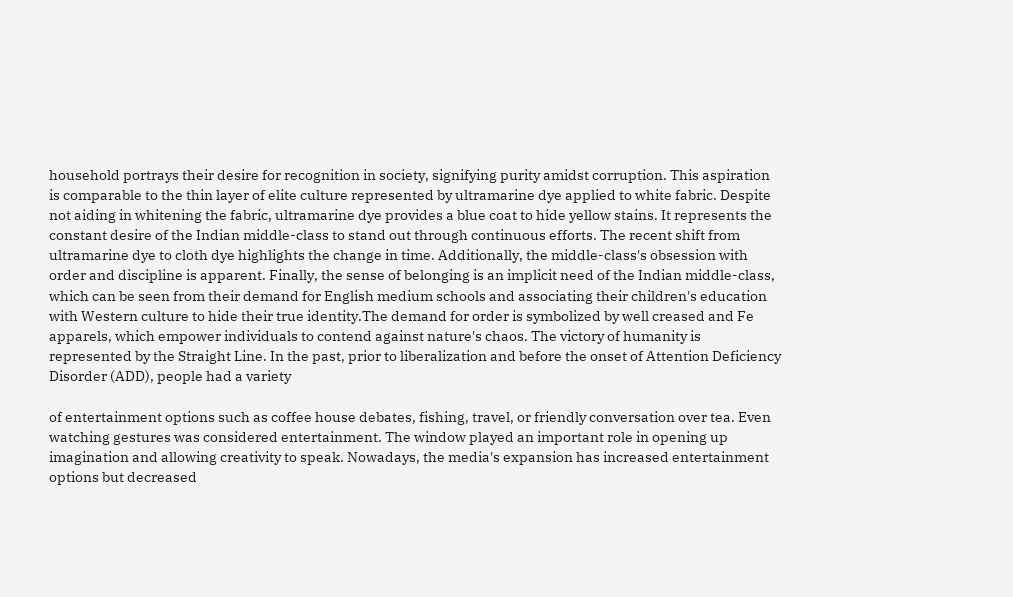household portrays their desire for recognition in society, signifying purity amidst corruption. This aspiration is comparable to the thin layer of elite culture represented by ultramarine dye applied to white fabric. Despite not aiding in whitening the fabric, ultramarine dye provides a blue coat to hide yellow stains. It represents the constant desire of the Indian middle-class to stand out through continuous efforts. The recent shift from ultramarine dye to cloth dye highlights the change in time. Additionally, the middle-class's obsession with order and discipline is apparent. Finally, the sense of belonging is an implicit need of the Indian middle-class, which can be seen from their demand for English medium schools and associating their children's education with Western culture to hide their true identity.The demand for order is symbolized by well creased and Fe apparels, which empower individuals to contend against nature's chaos. The victory of humanity is represented by the Straight Line. In the past, prior to liberalization and before the onset of Attention Deficiency Disorder (ADD), people had a variety

of entertainment options such as coffee house debates, fishing, travel, or friendly conversation over tea. Even watching gestures was considered entertainment. The window played an important role in opening up imagination and allowing creativity to speak. Nowadays, the media's expansion has increased entertainment options but decreased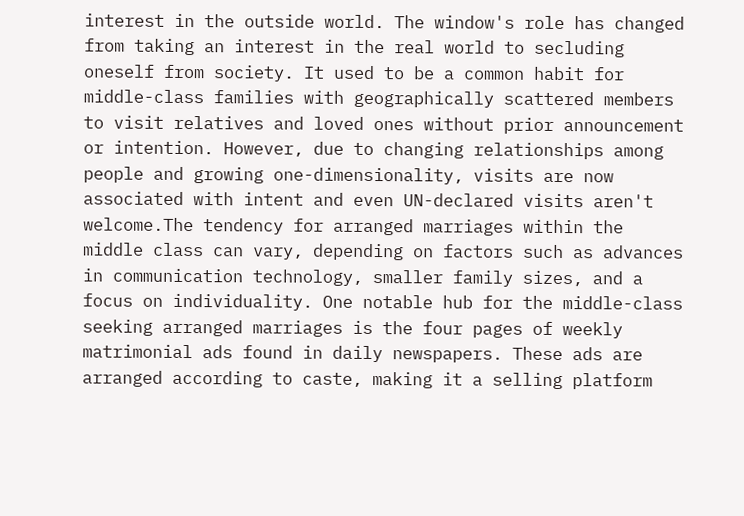interest in the outside world. The window's role has changed from taking an interest in the real world to secluding oneself from society. It used to be a common habit for middle-class families with geographically scattered members to visit relatives and loved ones without prior announcement or intention. However, due to changing relationships among people and growing one-dimensionality, visits are now associated with intent and even UN-declared visits aren't welcome.The tendency for arranged marriages within the middle class can vary, depending on factors such as advances in communication technology, smaller family sizes, and a focus on individuality. One notable hub for the middle-class seeking arranged marriages is the four pages of weekly matrimonial ads found in daily newspapers. These ads are arranged according to caste, making it a selling platform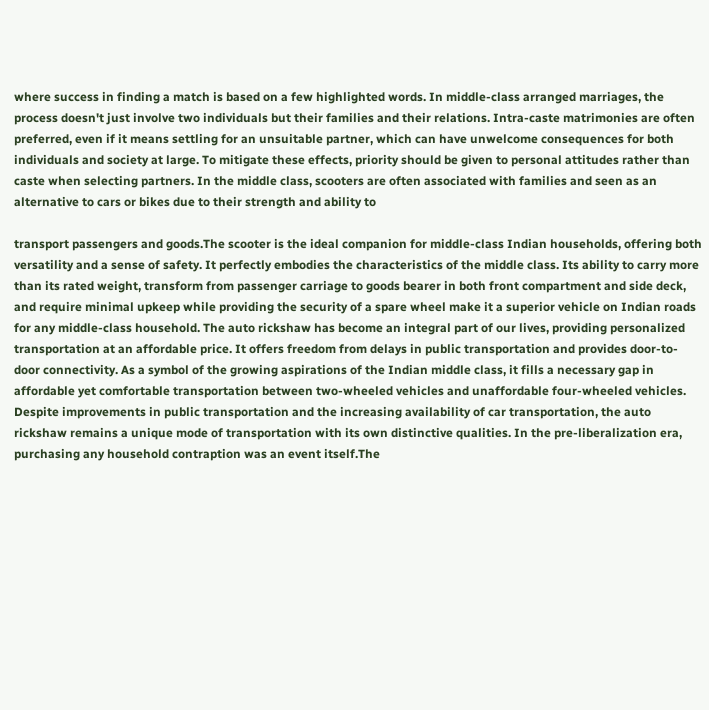where success in finding a match is based on a few highlighted words. In middle-class arranged marriages, the process doesn't just involve two individuals but their families and their relations. Intra-caste matrimonies are often preferred, even if it means settling for an unsuitable partner, which can have unwelcome consequences for both individuals and society at large. To mitigate these effects, priority should be given to personal attitudes rather than caste when selecting partners. In the middle class, scooters are often associated with families and seen as an alternative to cars or bikes due to their strength and ability to

transport passengers and goods.The scooter is the ideal companion for middle-class Indian households, offering both versatility and a sense of safety. It perfectly embodies the characteristics of the middle class. Its ability to carry more than its rated weight, transform from passenger carriage to goods bearer in both front compartment and side deck, and require minimal upkeep while providing the security of a spare wheel make it a superior vehicle on Indian roads for any middle-class household. The auto rickshaw has become an integral part of our lives, providing personalized transportation at an affordable price. It offers freedom from delays in public transportation and provides door-to-door connectivity. As a symbol of the growing aspirations of the Indian middle class, it fills a necessary gap in affordable yet comfortable transportation between two-wheeled vehicles and unaffordable four-wheeled vehicles. Despite improvements in public transportation and the increasing availability of car transportation, the auto rickshaw remains a unique mode of transportation with its own distinctive qualities. In the pre-liberalization era, purchasing any household contraption was an event itself.The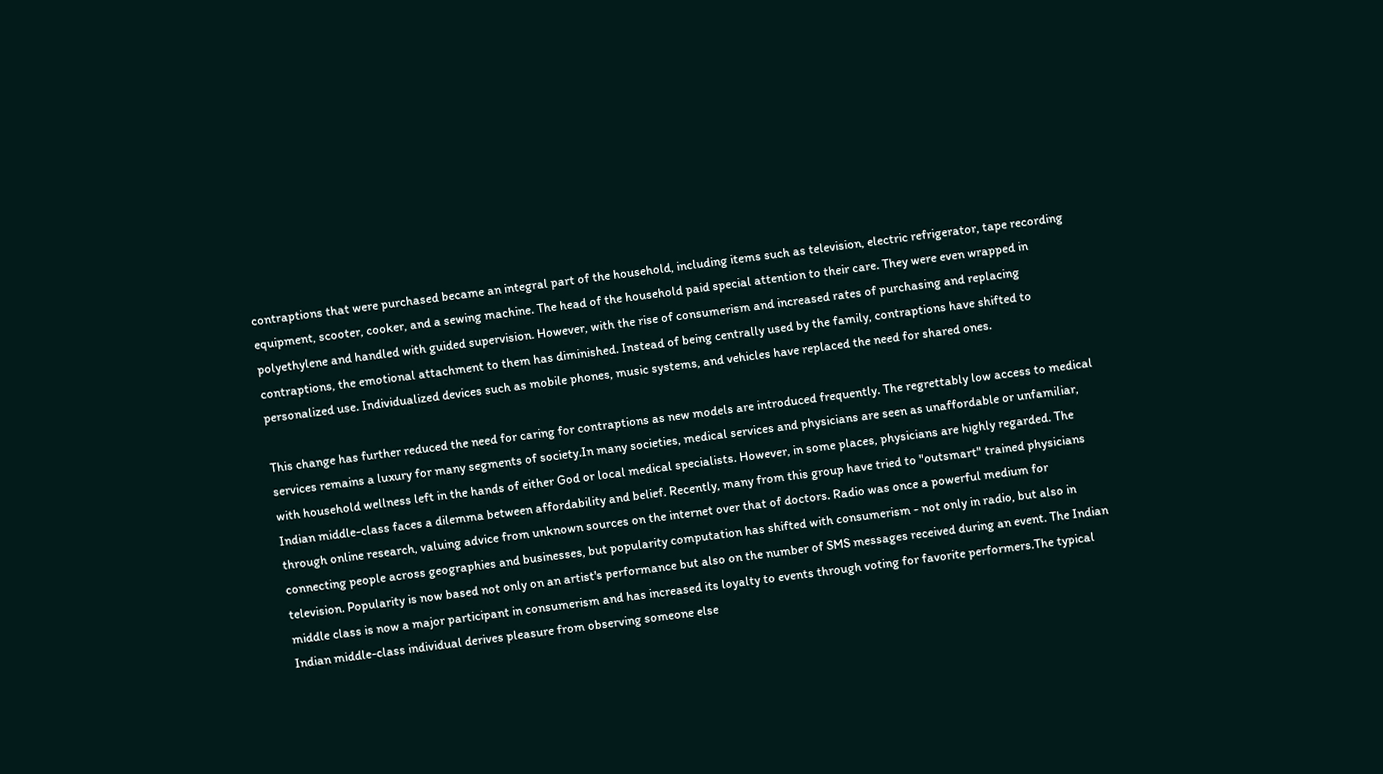contraptions that were purchased became an integral part of the household, including items such as television, electric refrigerator, tape recording equipment, scooter, cooker, and a sewing machine. The head of the household paid special attention to their care. They were even wrapped in polyethylene and handled with guided supervision. However, with the rise of consumerism and increased rates of purchasing and replacing contraptions, the emotional attachment to them has diminished. Instead of being centrally used by the family, contraptions have shifted to personalized use. Individualized devices such as mobile phones, music systems, and vehicles have replaced the need for shared ones.

This change has further reduced the need for caring for contraptions as new models are introduced frequently. The regrettably low access to medical services remains a luxury for many segments of society.In many societies, medical services and physicians are seen as unaffordable or unfamiliar, with household wellness left in the hands of either God or local medical specialists. However, in some places, physicians are highly regarded. The Indian middle-class faces a dilemma between affordability and belief. Recently, many from this group have tried to "outsmart" trained physicians through online research, valuing advice from unknown sources on the internet over that of doctors. Radio was once a powerful medium for connecting people across geographies and businesses, but popularity computation has shifted with consumerism - not only in radio, but also in television. Popularity is now based not only on an artist's performance but also on the number of SMS messages received during an event. The Indian middle class is now a major participant in consumerism and has increased its loyalty to events through voting for favorite performers.The typical Indian middle-class individual derives pleasure from observing someone else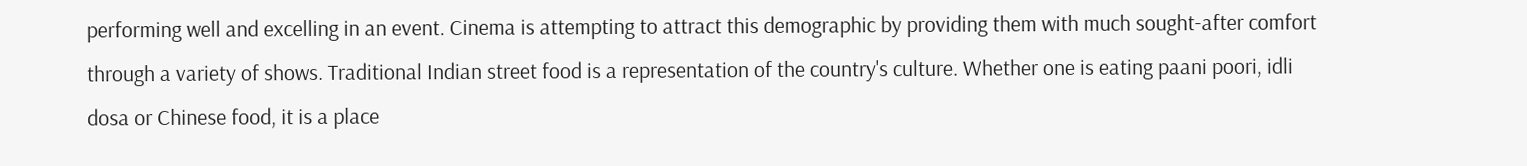performing well and excelling in an event. Cinema is attempting to attract this demographic by providing them with much sought-after comfort through a variety of shows. Traditional Indian street food is a representation of the country's culture. Whether one is eating paani poori, idli dosa or Chinese food, it is a place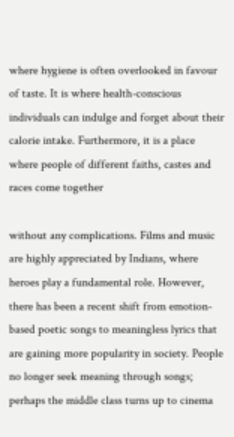where hygiene is often overlooked in favour of taste. It is where health-conscious individuals can indulge and forget about their calorie intake. Furthermore, it is a place where people of different faiths, castes and races come together

without any complications. Films and music are highly appreciated by Indians, where heroes play a fundamental role. However, there has been a recent shift from emotion-based poetic songs to meaningless lyrics that are gaining more popularity in society. People no longer seek meaning through songs; perhaps the middle class turns up to cinema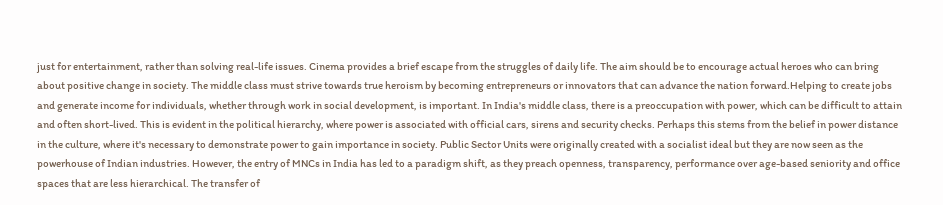just for entertainment, rather than solving real-life issues. Cinema provides a brief escape from the struggles of daily life. The aim should be to encourage actual heroes who can bring about positive change in society. The middle class must strive towards true heroism by becoming entrepreneurs or innovators that can advance the nation forward.Helping to create jobs and generate income for individuals, whether through work in social development, is important. In India's middle class, there is a preoccupation with power, which can be difficult to attain and often short-lived. This is evident in the political hierarchy, where power is associated with official cars, sirens and security checks. Perhaps this stems from the belief in power distance in the culture, where it's necessary to demonstrate power to gain importance in society. Public Sector Units were originally created with a socialist ideal but they are now seen as the powerhouse of Indian industries. However, the entry of MNCs in India has led to a paradigm shift, as they preach openness, transparency, performance over age-based seniority and office spaces that are less hierarchical. The transfer of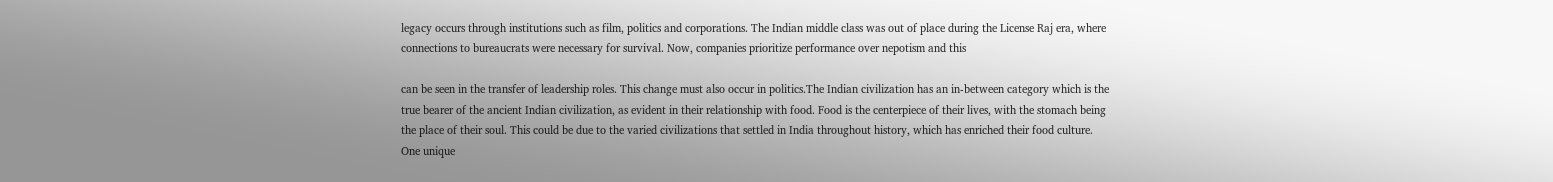legacy occurs through institutions such as film, politics and corporations. The Indian middle class was out of place during the License Raj era, where connections to bureaucrats were necessary for survival. Now, companies prioritize performance over nepotism and this

can be seen in the transfer of leadership roles. This change must also occur in politics.The Indian civilization has an in-between category which is the true bearer of the ancient Indian civilization, as evident in their relationship with food. Food is the centerpiece of their lives, with the stomach being the place of their soul. This could be due to the varied civilizations that settled in India throughout history, which has enriched their food culture. One unique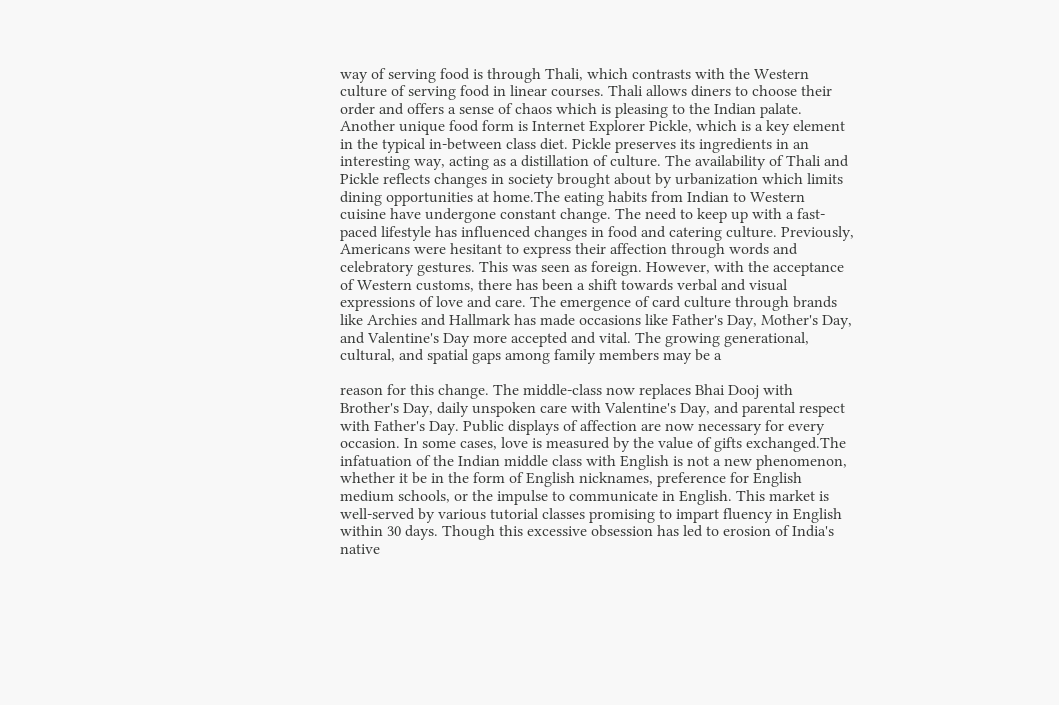way of serving food is through Thali, which contrasts with the Western culture of serving food in linear courses. Thali allows diners to choose their order and offers a sense of chaos which is pleasing to the Indian palate. Another unique food form is Internet Explorer Pickle, which is a key element in the typical in-between class diet. Pickle preserves its ingredients in an interesting way, acting as a distillation of culture. The availability of Thali and Pickle reflects changes in society brought about by urbanization which limits dining opportunities at home.The eating habits from Indian to Western cuisine have undergone constant change. The need to keep up with a fast-paced lifestyle has influenced changes in food and catering culture. Previously, Americans were hesitant to express their affection through words and celebratory gestures. This was seen as foreign. However, with the acceptance of Western customs, there has been a shift towards verbal and visual expressions of love and care. The emergence of card culture through brands like Archies and Hallmark has made occasions like Father's Day, Mother's Day, and Valentine's Day more accepted and vital. The growing generational, cultural, and spatial gaps among family members may be a

reason for this change. The middle-class now replaces Bhai Dooj with Brother's Day, daily unspoken care with Valentine's Day, and parental respect with Father's Day. Public displays of affection are now necessary for every occasion. In some cases, love is measured by the value of gifts exchanged.The infatuation of the Indian middle class with English is not a new phenomenon, whether it be in the form of English nicknames, preference for English medium schools, or the impulse to communicate in English. This market is well-served by various tutorial classes promising to impart fluency in English within 30 days. Though this excessive obsession has led to erosion of India's native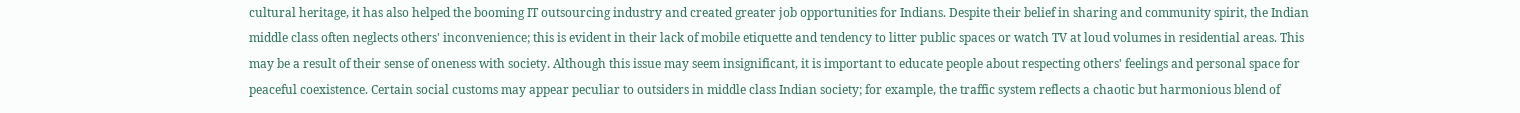cultural heritage, it has also helped the booming IT outsourcing industry and created greater job opportunities for Indians. Despite their belief in sharing and community spirit, the Indian middle class often neglects others' inconvenience; this is evident in their lack of mobile etiquette and tendency to litter public spaces or watch TV at loud volumes in residential areas. This may be a result of their sense of oneness with society. Although this issue may seem insignificant, it is important to educate people about respecting others' feelings and personal space for peaceful coexistence. Certain social customs may appear peculiar to outsiders in middle class Indian society; for example, the traffic system reflects a chaotic but harmonious blend of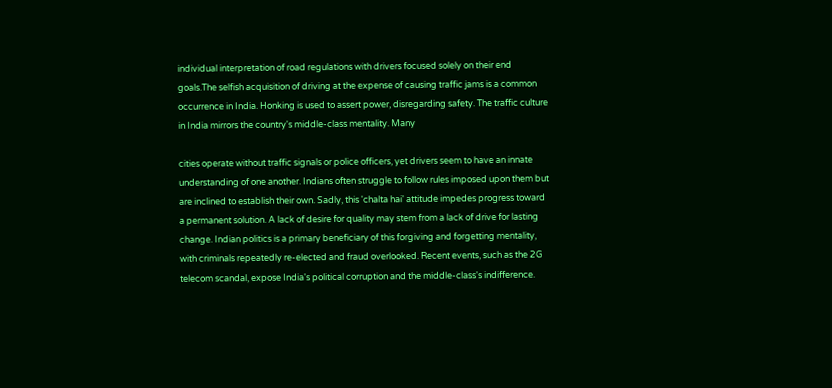individual interpretation of road regulations with drivers focused solely on their end goals.The selfish acquisition of driving at the expense of causing traffic jams is a common occurrence in India. Honking is used to assert power, disregarding safety. The traffic culture in India mirrors the country's middle-class mentality. Many

cities operate without traffic signals or police officers, yet drivers seem to have an innate understanding of one another. Indians often struggle to follow rules imposed upon them but are inclined to establish their own. Sadly, this 'chalta hai' attitude impedes progress toward a permanent solution. A lack of desire for quality may stem from a lack of drive for lasting change. Indian politics is a primary beneficiary of this forgiving and forgetting mentality, with criminals repeatedly re-elected and fraud overlooked. Recent events, such as the 2G telecom scandal, expose India's political corruption and the middle-class's indifference.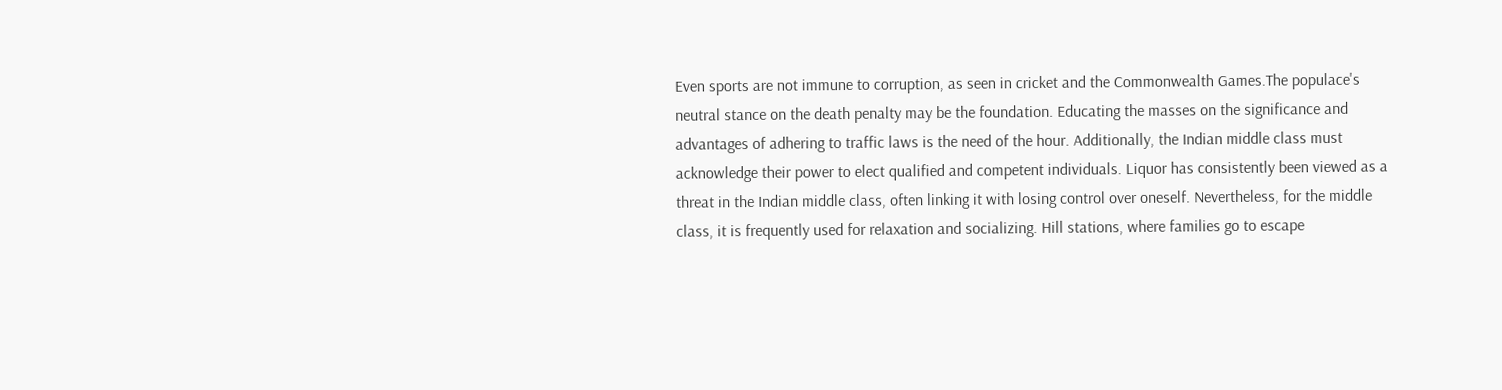Even sports are not immune to corruption, as seen in cricket and the Commonwealth Games.The populace's neutral stance on the death penalty may be the foundation. Educating the masses on the significance and advantages of adhering to traffic laws is the need of the hour. Additionally, the Indian middle class must acknowledge their power to elect qualified and competent individuals. Liquor has consistently been viewed as a threat in the Indian middle class, often linking it with losing control over oneself. Nevertheless, for the middle class, it is frequently used for relaxation and socializing. Hill stations, where families go to escape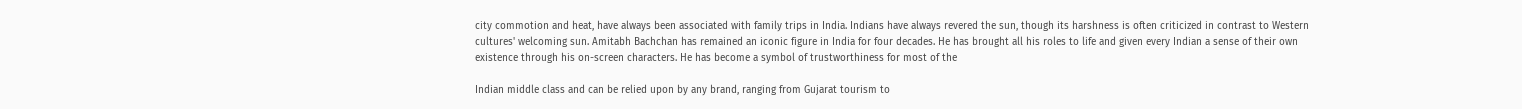city commotion and heat, have always been associated with family trips in India. Indians have always revered the sun, though its harshness is often criticized in contrast to Western cultures' welcoming sun. Amitabh Bachchan has remained an iconic figure in India for four decades. He has brought all his roles to life and given every Indian a sense of their own existence through his on-screen characters. He has become a symbol of trustworthiness for most of the

Indian middle class and can be relied upon by any brand, ranging from Gujarat tourism to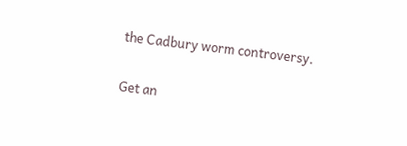the Cadbury worm controversy.

Get an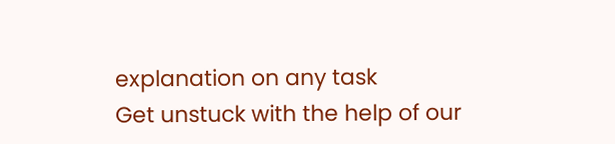explanation on any task
Get unstuck with the help of our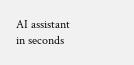AI assistant in seconds